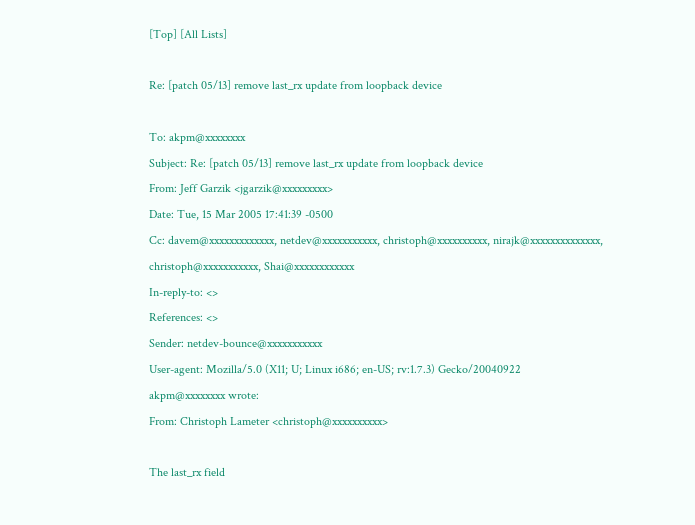[Top] [All Lists]

Re: [patch 05/13] remove last_rx update from loopback device

To: akpm@xxxxxxxx
Subject: Re: [patch 05/13] remove last_rx update from loopback device
From: Jeff Garzik <jgarzik@xxxxxxxxx>
Date: Tue, 15 Mar 2005 17:41:39 -0500
Cc: davem@xxxxxxxxxxxxx, netdev@xxxxxxxxxxx, christoph@xxxxxxxxxx, nirajk@xxxxxxxxxxxxxx, christoph@xxxxxxxxxxx, Shai@xxxxxxxxxxxx
In-reply-to: <>
References: <>
Sender: netdev-bounce@xxxxxxxxxxx
User-agent: Mozilla/5.0 (X11; U; Linux i686; en-US; rv:1.7.3) Gecko/20040922
akpm@xxxxxxxx wrote:
From: Christoph Lameter <christoph@xxxxxxxxxx>

The last_rx field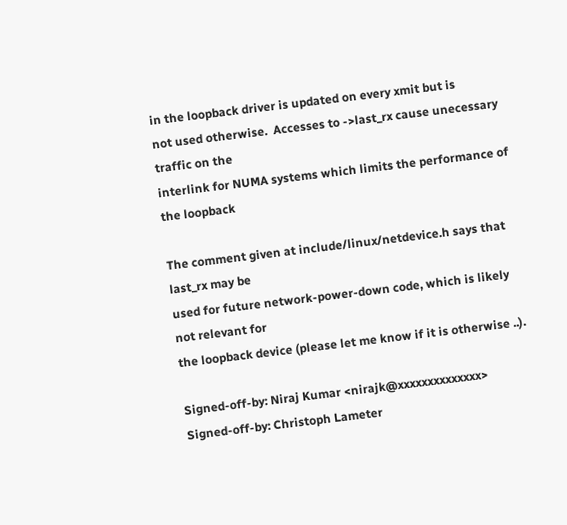in the loopback driver is updated on every xmit but is
not used otherwise.  Accesses to ->last_rx cause unecessary traffic on the
interlink for NUMA systems which limits the performance of the loopback

The comment given at include/linux/netdevice.h says that last_rx may be
used for future network-power-down code, which is likely not relevant for
the loopback device (please let me know if it is otherwise ..).

Signed-off-by: Niraj Kumar <nirajk@xxxxxxxxxxxxxx>
Signed-off-by: Christoph Lameter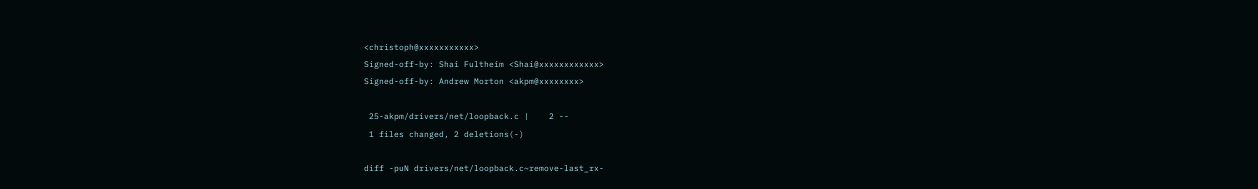<christoph@xxxxxxxxxxx>
Signed-off-by: Shai Fultheim <Shai@xxxxxxxxxxxx>
Signed-off-by: Andrew Morton <akpm@xxxxxxxx>

 25-akpm/drivers/net/loopback.c |    2 --
 1 files changed, 2 deletions(-)

diff -puN drivers/net/loopback.c~remove-last_rx-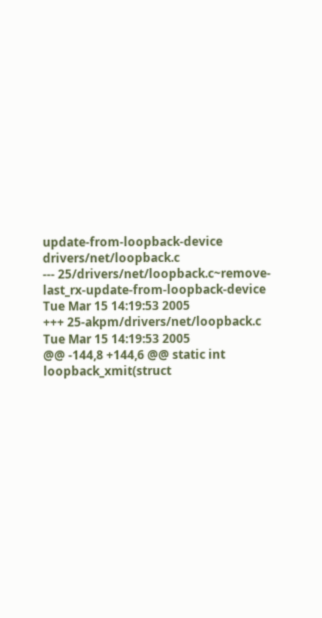update-from-loopback-device drivers/net/loopback.c
--- 25/drivers/net/loopback.c~remove-last_rx-update-from-loopback-device Tue Mar 15 14:19:53 2005
+++ 25-akpm/drivers/net/loopback.c Tue Mar 15 14:19:53 2005
@@ -144,8 +144,6 @@ static int loopback_xmit(struct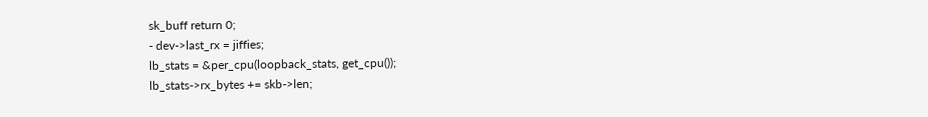sk_buff return 0;
- dev->last_rx = jiffies;
lb_stats = &per_cpu(loopback_stats, get_cpu());
lb_stats->rx_bytes += skb->len;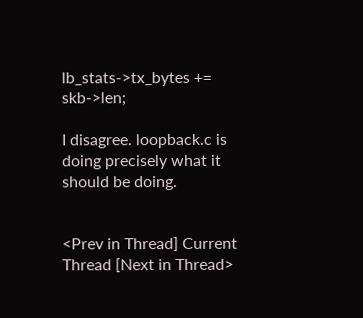lb_stats->tx_bytes += skb->len;

I disagree. loopback.c is doing precisely what it should be doing.


<Prev in Thread] Current Thread [Next in Thread>